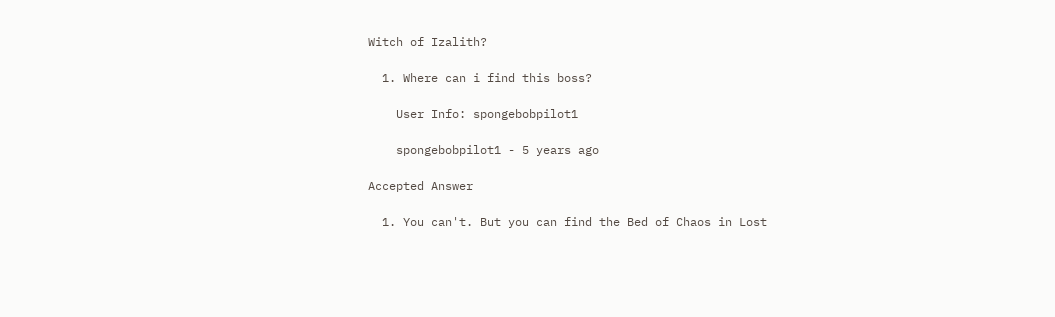Witch of Izalith?

  1. Where can i find this boss?

    User Info: spongebobpilot1

    spongebobpilot1 - 5 years ago

Accepted Answer

  1. You can't. But you can find the Bed of Chaos in Lost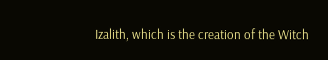Izalith, which is the creation of the Witch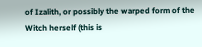of Izalith, or possibly the warped form of the Witch herself (this is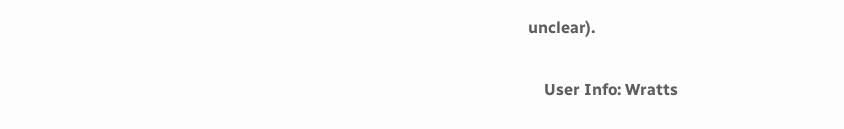unclear).

    User Info: Wratts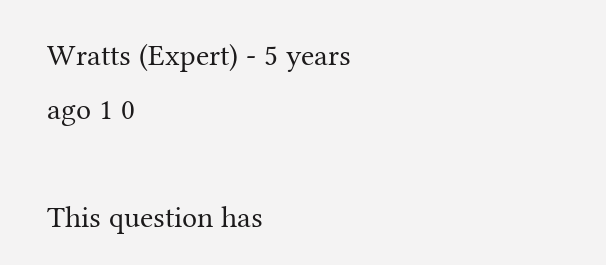Wratts (Expert) - 5 years ago 1 0

This question has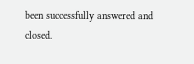been successfully answered and closed.